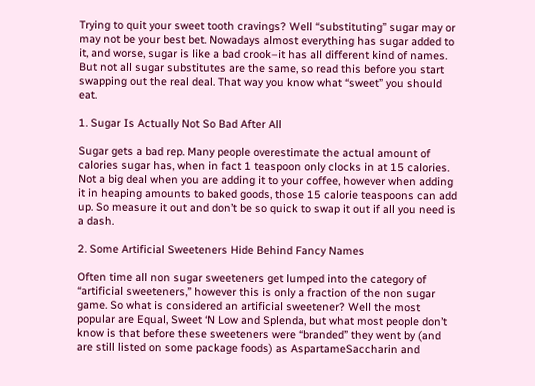Trying to quit your sweet tooth cravings? Well “substituting” sugar may or may not be your best bet. Nowadays almost everything has sugar added to it, and worse, sugar is like a bad crook–it has all different kind of names. But not all sugar substitutes are the same, so read this before you start swapping out the real deal. That way you know what “sweet” you should eat.

1. Sugar Is Actually Not So Bad After All

Sugar gets a bad rep. Many people overestimate the actual amount of calories sugar has, when in fact 1 teaspoon only clocks in at 15 calories. Not a big deal when you are adding it to your coffee, however when adding it in heaping amounts to baked goods, those 15 calorie teaspoons can add up. So measure it out and don’t be so quick to swap it out if all you need is a dash.

2. Some Artificial Sweeteners Hide Behind Fancy Names

Often time all non sugar sweeteners get lumped into the category of “artificial sweeteners,” however this is only a fraction of the non sugar game. So what is considered an artificial sweetener? Well the most popular are Equal, Sweet ‘N Low and Splenda, but what most people don’t know is that before these sweeteners were “branded” they went by (and are still listed on some package foods) as AspartameSaccharin and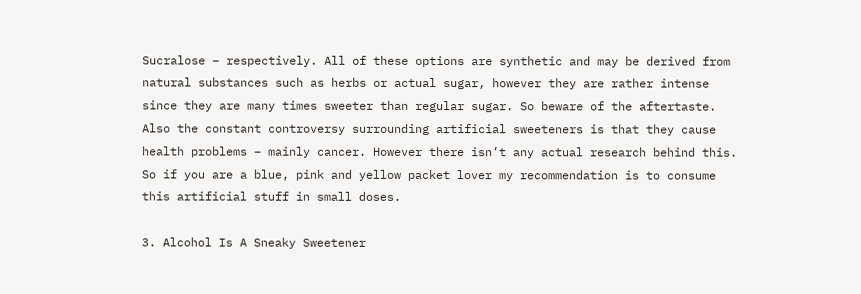Sucralose – respectively. All of these options are synthetic and may be derived from natural substances such as herbs or actual sugar, however they are rather intense since they are many times sweeter than regular sugar. So beware of the aftertaste. Also the constant controversy surrounding artificial sweeteners is that they cause health problems – mainly cancer. However there isn’t any actual research behind this. So if you are a blue, pink and yellow packet lover my recommendation is to consume this artificial stuff in small doses.

3. Alcohol Is A Sneaky Sweetener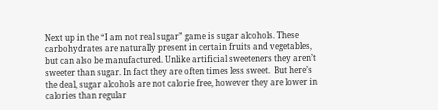Next up in the “I am not real sugar” game is sugar alcohols. These carbohydrates are naturally present in certain fruits and vegetables, but can also be manufactured. Unlike artificial sweeteners they aren’t sweeter than sugar. In fact they are often times less sweet.  But here’s the deal, sugar alcohols are not calorie free, however they are lower in calories than regular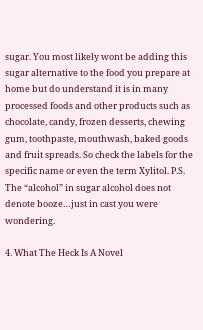sugar. You most likely wont be adding this sugar alternative to the food you prepare at home but do understand it is in many processed foods and other products such as chocolate, candy, frozen desserts, chewing gum, toothpaste, mouthwash, baked goods and fruit spreads. So check the labels for the specific name or even the term Xylitol. P.S. The “alcohol” in sugar alcohol does not denote booze…just in cast you were wondering.

4. What The Heck Is A Novel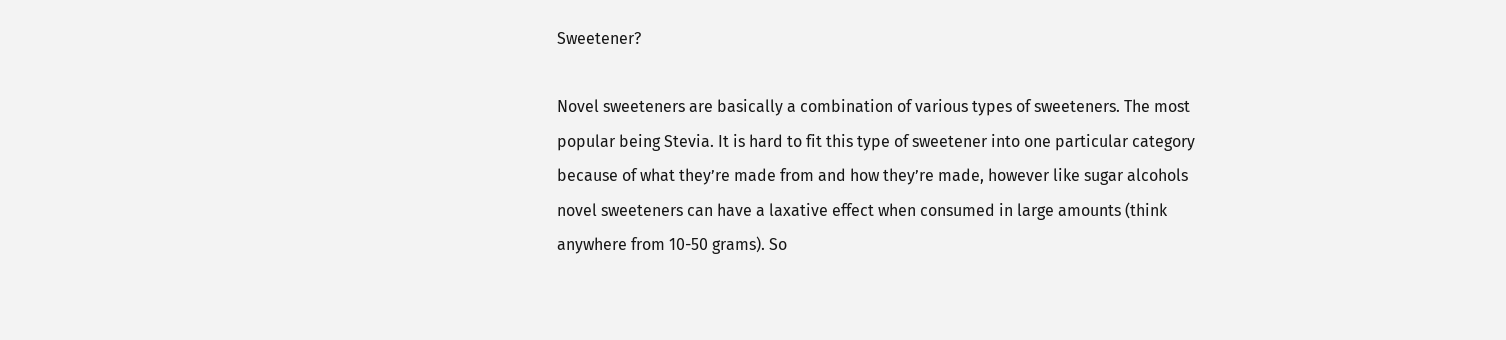Sweetener?

Novel sweeteners are basically a combination of various types of sweeteners. The most popular being Stevia. It is hard to fit this type of sweetener into one particular category because of what they’re made from and how they’re made, however like sugar alcohols novel sweeteners can have a laxative effect when consumed in large amounts (think anywhere from 10-50 grams). So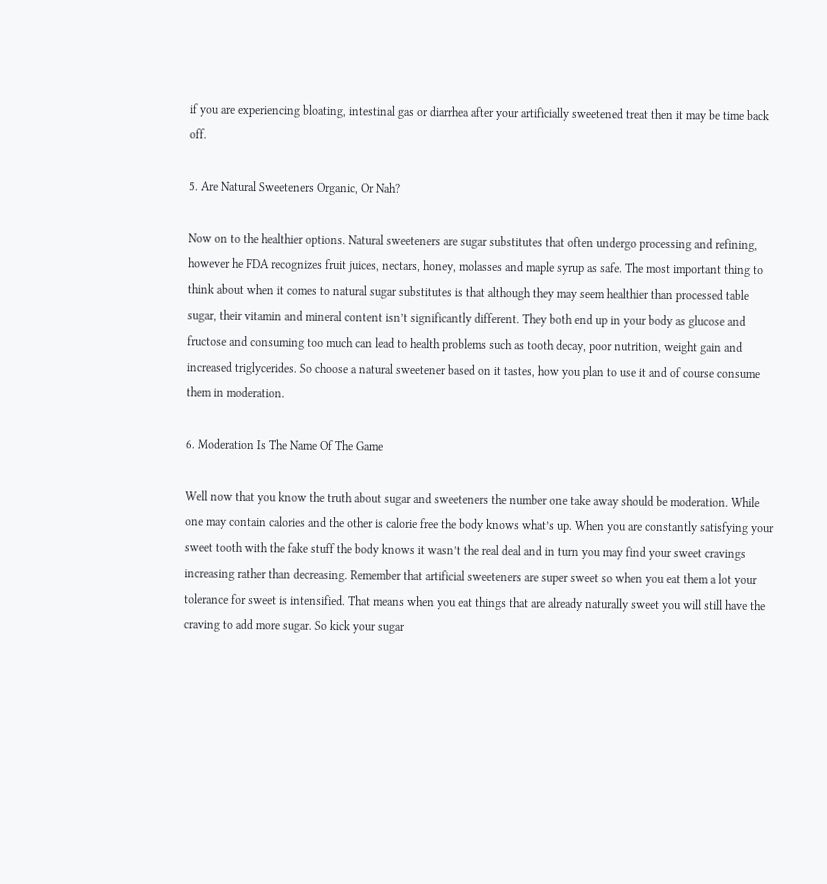if you are experiencing bloating, intestinal gas or diarrhea after your artificially sweetened treat then it may be time back off.

5. Are Natural Sweeteners Organic, Or Nah?

Now on to the healthier options. Natural sweeteners are sugar substitutes that often undergo processing and refining, however he FDA recognizes fruit juices, nectars, honey, molasses and maple syrup as safe. The most important thing to think about when it comes to natural sugar substitutes is that although they may seem healthier than processed table sugar, their vitamin and mineral content isn’t significantly different. They both end up in your body as glucose and fructose and consuming too much can lead to health problems such as tooth decay, poor nutrition, weight gain and increased triglycerides. So choose a natural sweetener based on it tastes, how you plan to use it and of course consume them in moderation.

6. Moderation Is The Name Of The Game

Well now that you know the truth about sugar and sweeteners the number one take away should be moderation. While one may contain calories and the other is calorie free the body knows what’s up. When you are constantly satisfying your sweet tooth with the fake stuff the body knows it wasn’t the real deal and in turn you may find your sweet cravings increasing rather than decreasing. Remember that artificial sweeteners are super sweet so when you eat them a lot your tolerance for sweet is intensified. That means when you eat things that are already naturally sweet you will still have the craving to add more sugar. So kick your sugar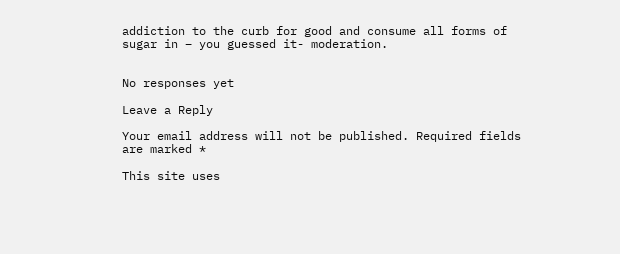addiction to the curb for good and consume all forms of sugar in – you guessed it- moderation.


No responses yet

Leave a Reply

Your email address will not be published. Required fields are marked *

This site uses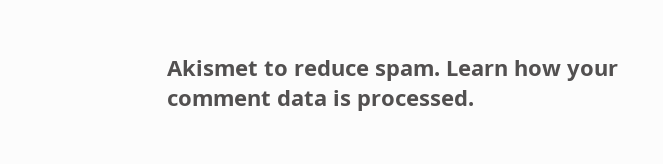Akismet to reduce spam. Learn how your comment data is processed.